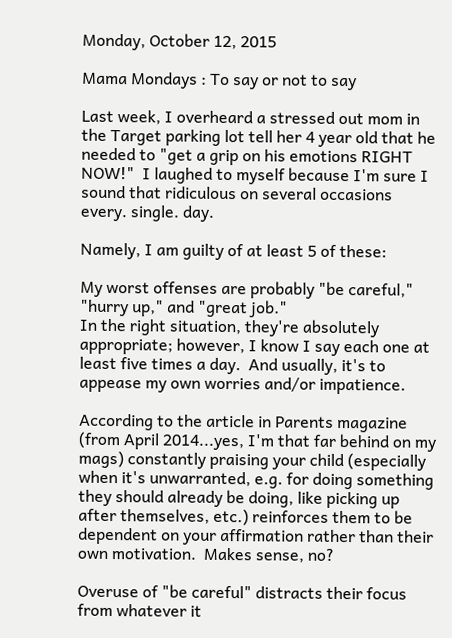Monday, October 12, 2015

Mama Mondays : To say or not to say

Last week, I overheard a stressed out mom in the Target parking lot tell her 4 year old that he needed to "get a grip on his emotions RIGHT NOW!"  I laughed to myself because I'm sure I sound that ridiculous on several occasions every. single. day.

Namely, I am guilty of at least 5 of these:

My worst offenses are probably "be careful," "hurry up," and "great job."
In the right situation, they're absolutely appropriate; however, I know I say each one at least five times a day.  And usually, it's to appease my own worries and/or impatience.

According to the article in Parents magazine (from April 2014...yes, I'm that far behind on my mags) constantly praising your child (especially when it's unwarranted, e.g. for doing something they should already be doing, like picking up after themselves, etc.) reinforces them to be dependent on your affirmation rather than their own motivation.  Makes sense, no?

Overuse of "be careful" distracts their focus from whatever it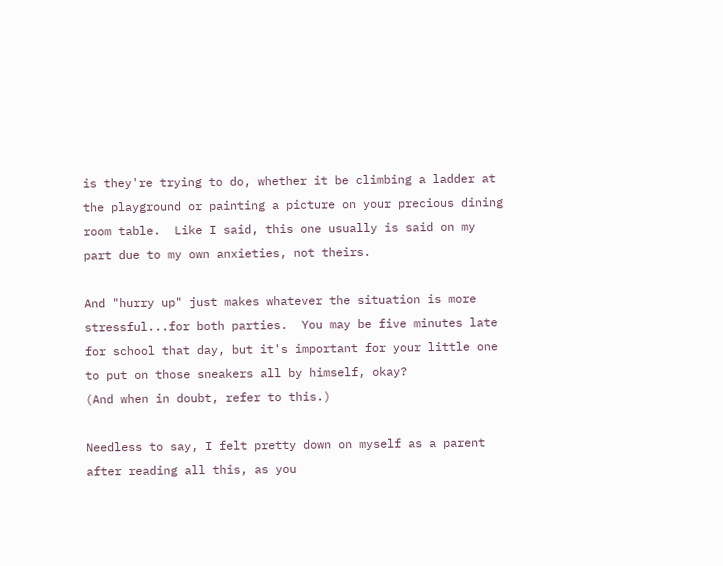is they're trying to do, whether it be climbing a ladder at the playground or painting a picture on your precious dining room table.  Like I said, this one usually is said on my part due to my own anxieties, not theirs.

And "hurry up" just makes whatever the situation is more stressful...for both parties.  You may be five minutes late for school that day, but it's important for your little one to put on those sneakers all by himself, okay?
(And when in doubt, refer to this.)

Needless to say, I felt pretty down on myself as a parent after reading all this, as you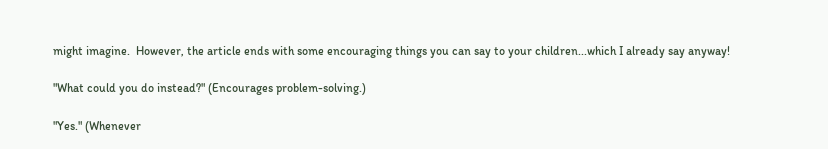might imagine.  However, the article ends with some encouraging things you can say to your children...which I already say anyway!

"What could you do instead?" (Encourages problem-solving.)

"Yes." (Whenever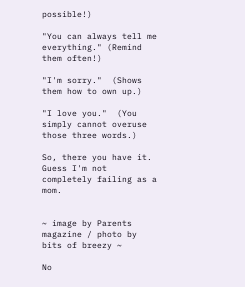possible!)

"You can always tell me everything." (Remind them often!)

"I'm sorry."  (Shows them how to own up.)

"I love you."  (You simply cannot overuse those three words.)

So, there you have it.
Guess I'm not completely failing as a mom.


~ image by Parents magazine / photo by bits of breezy ~

No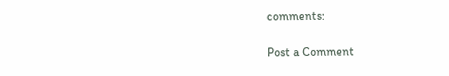comments:

Post a Comment